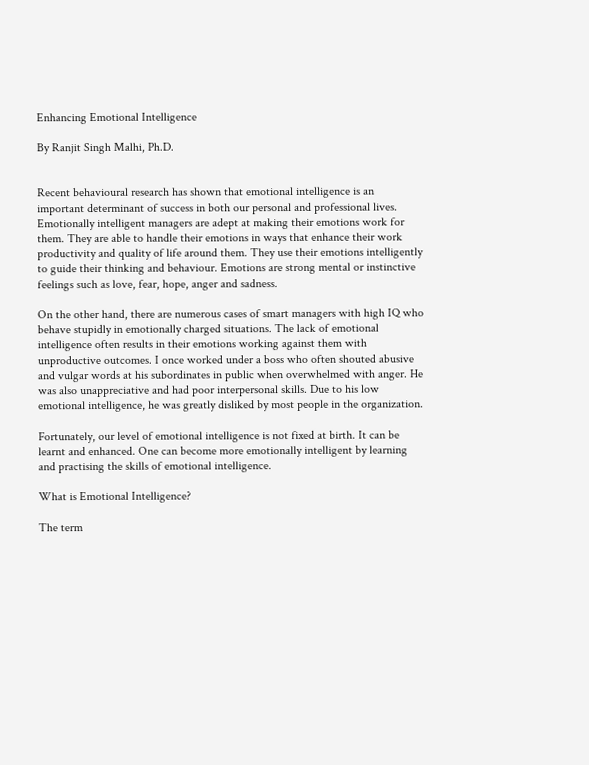Enhancing Emotional Intelligence

By Ranjit Singh Malhi, Ph.D.


Recent behavioural research has shown that emotional intelligence is an important determinant of success in both our personal and professional lives. Emotionally intelligent managers are adept at making their emotions work for them. They are able to handle their emotions in ways that enhance their work productivity and quality of life around them. They use their emotions intelligently to guide their thinking and behaviour. Emotions are strong mental or instinctive feelings such as love, fear, hope, anger and sadness.

On the other hand, there are numerous cases of smart managers with high IQ who behave stupidly in emotionally charged situations. The lack of emotional intelligence often results in their emotions working against them with unproductive outcomes. I once worked under a boss who often shouted abusive and vulgar words at his subordinates in public when overwhelmed with anger. He was also unappreciative and had poor interpersonal skills. Due to his low emotional intelligence, he was greatly disliked by most people in the organization.

Fortunately, our level of emotional intelligence is not fixed at birth. It can be learnt and enhanced. One can become more emotionally intelligent by learning and practising the skills of emotional intelligence.

What is Emotional Intelligence?

The term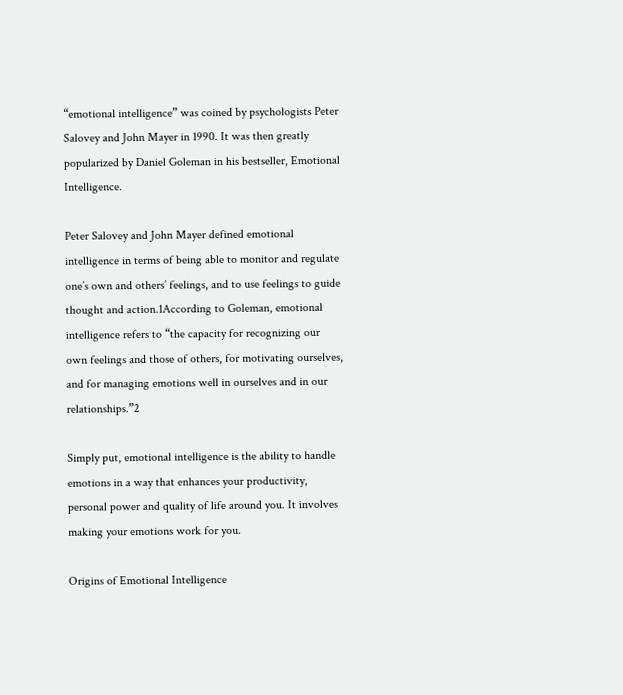“emotional intelligence” was coined by psychologists Peter Salovey and John Mayer in 1990. It was then greatly popularized by Daniel Goleman in his bestseller, Emotional Intelligence.

Peter Salovey and John Mayer defined emotional intelligence in terms of being able to monitor and regulate one’s own and others’ feelings, and to use feelings to guide thought and action.1According to Goleman, emotional intelligence refers to “the capacity for recognizing our own feelings and those of others, for motivating ourselves, and for managing emotions well in ourselves and in our relationships.”2

Simply put, emotional intelligence is the ability to handle emotions in a way that enhances your productivity, personal power and quality of life around you. It involves making your emotions work for you.

Origins of Emotional Intelligence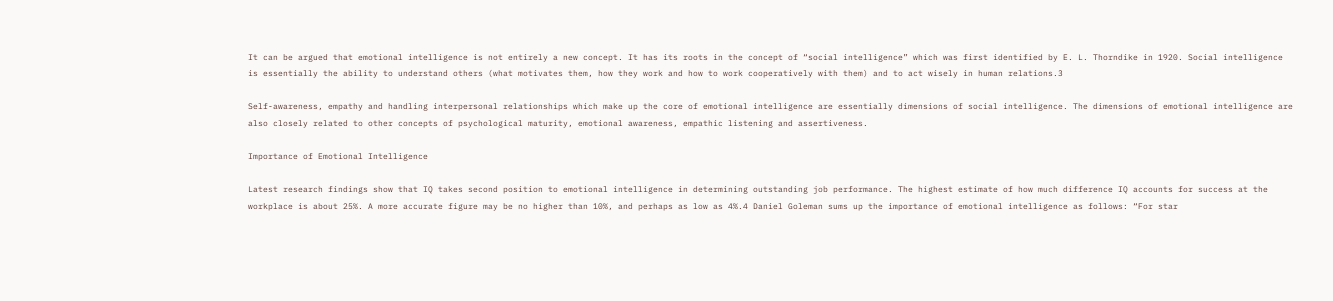It can be argued that emotional intelligence is not entirely a new concept. It has its roots in the concept of “social intelligence” which was first identified by E. L. Thorndike in 1920. Social intelligence is essentially the ability to understand others (what motivates them, how they work and how to work cooperatively with them) and to act wisely in human relations.3

Self-awareness, empathy and handling interpersonal relationships which make up the core of emotional intelligence are essentially dimensions of social intelligence. The dimensions of emotional intelligence are also closely related to other concepts of psychological maturity, emotional awareness, empathic listening and assertiveness.

Importance of Emotional Intelligence

Latest research findings show that IQ takes second position to emotional intelligence in determining outstanding job performance. The highest estimate of how much difference IQ accounts for success at the workplace is about 25%. A more accurate figure may be no higher than 10%, and perhaps as low as 4%.4 Daniel Goleman sums up the importance of emotional intelligence as follows: “For star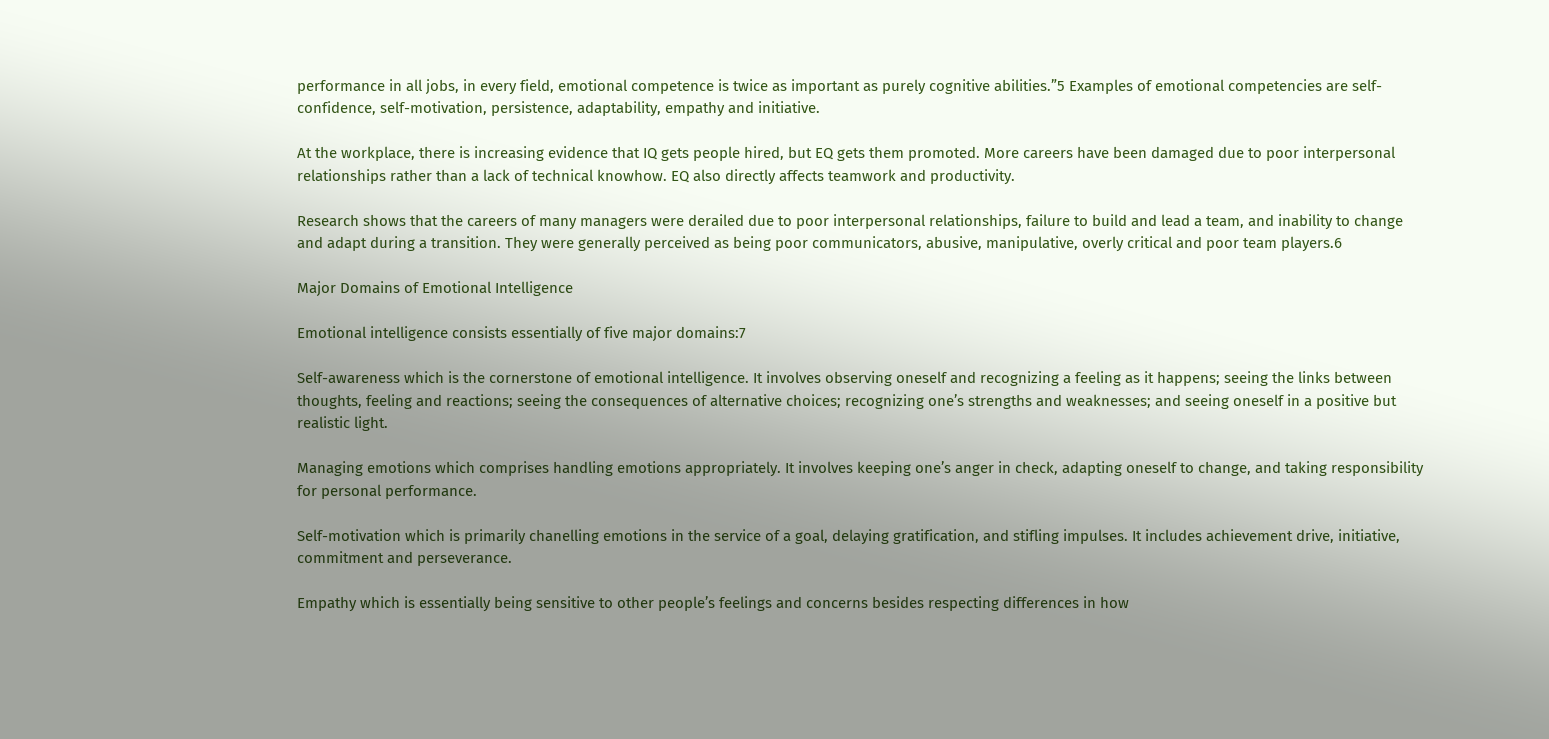performance in all jobs, in every field, emotional competence is twice as important as purely cognitive abilities.”5 Examples of emotional competencies are self-confidence, self-motivation, persistence, adaptability, empathy and initiative.

At the workplace, there is increasing evidence that IQ gets people hired, but EQ gets them promoted. More careers have been damaged due to poor interpersonal relationships rather than a lack of technical knowhow. EQ also directly affects teamwork and productivity.

Research shows that the careers of many managers were derailed due to poor interpersonal relationships, failure to build and lead a team, and inability to change and adapt during a transition. They were generally perceived as being poor communicators, abusive, manipulative, overly critical and poor team players.6

Major Domains of Emotional Intelligence

Emotional intelligence consists essentially of five major domains:7

Self-awareness which is the cornerstone of emotional intelligence. It involves observing oneself and recognizing a feeling as it happens; seeing the links between thoughts, feeling and reactions; seeing the consequences of alternative choices; recognizing one’s strengths and weaknesses; and seeing oneself in a positive but realistic light.

Managing emotions which comprises handling emotions appropriately. It involves keeping one’s anger in check, adapting oneself to change, and taking responsibility for personal performance.

Self-motivation which is primarily chanelling emotions in the service of a goal, delaying gratification, and stifling impulses. It includes achievement drive, initiative, commitment and perseverance.

Empathy which is essentially being sensitive to other people’s feelings and concerns besides respecting differences in how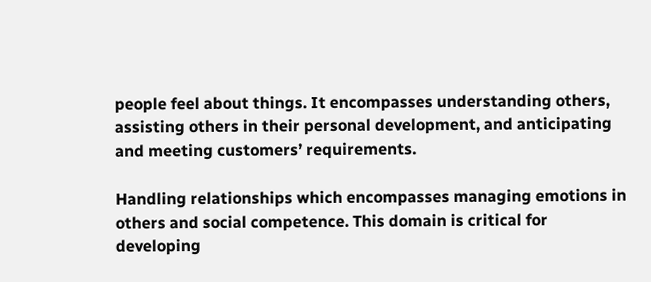people feel about things. It encompasses understanding others, assisting others in their personal development, and anticipating and meeting customers’ requirements.

Handling relationships which encompasses managing emotions in others and social competence. This domain is critical for developing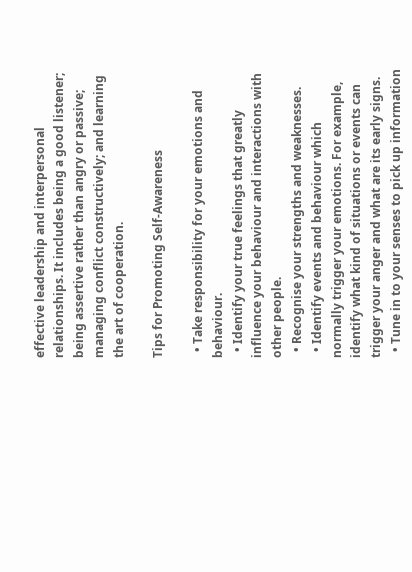effective leadership and interpersonal relationships. It includes being a good listener; being assertive rather than angry or passive; managing conflict constructively; and learning the art of cooperation.

Tips for Promoting Self-Awareness

  • Take responsibility for your emotions and behaviour.
  • Identify your true feelings that greatly influence your behaviour and interactions with other people.
  • Recognise your strengths and weaknesses.
  • Identify events and behaviour which normally trigger your emotions. For example, identify what kind of situations or events can trigger your anger and what are its early signs.
  • Tune in to your senses to pick up information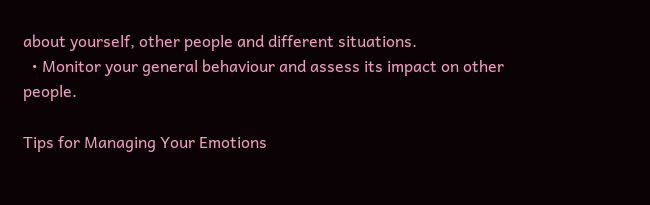about yourself, other people and different situations.
  • Monitor your general behaviour and assess its impact on other people.

Tips for Managing Your Emotions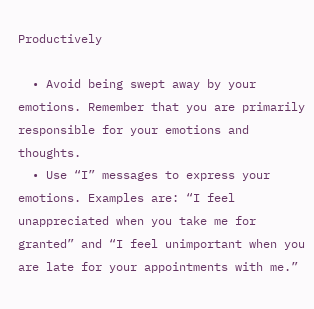Productively

  • Avoid being swept away by your emotions. Remember that you are primarily responsible for your emotions and thoughts.
  • Use “I” messages to express your emotions. Examples are: “I feel unappreciated when you take me for granted” and “I feel unimportant when you are late for your appointments with me.”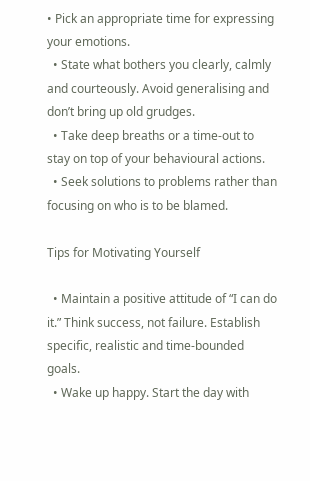• Pick an appropriate time for expressing your emotions.
  • State what bothers you clearly, calmly and courteously. Avoid generalising and don’t bring up old grudges.
  • Take deep breaths or a time-out to stay on top of your behavioural actions.
  • Seek solutions to problems rather than focusing on who is to be blamed.

Tips for Motivating Yourself

  • Maintain a positive attitude of “I can do it.” Think success, not failure. Establish specific, realistic and time-bounded goals.
  • Wake up happy. Start the day with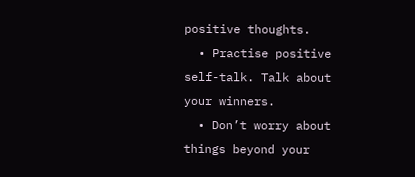positive thoughts.
  • Practise positive self-talk. Talk about your winners.
  • Don’t worry about things beyond your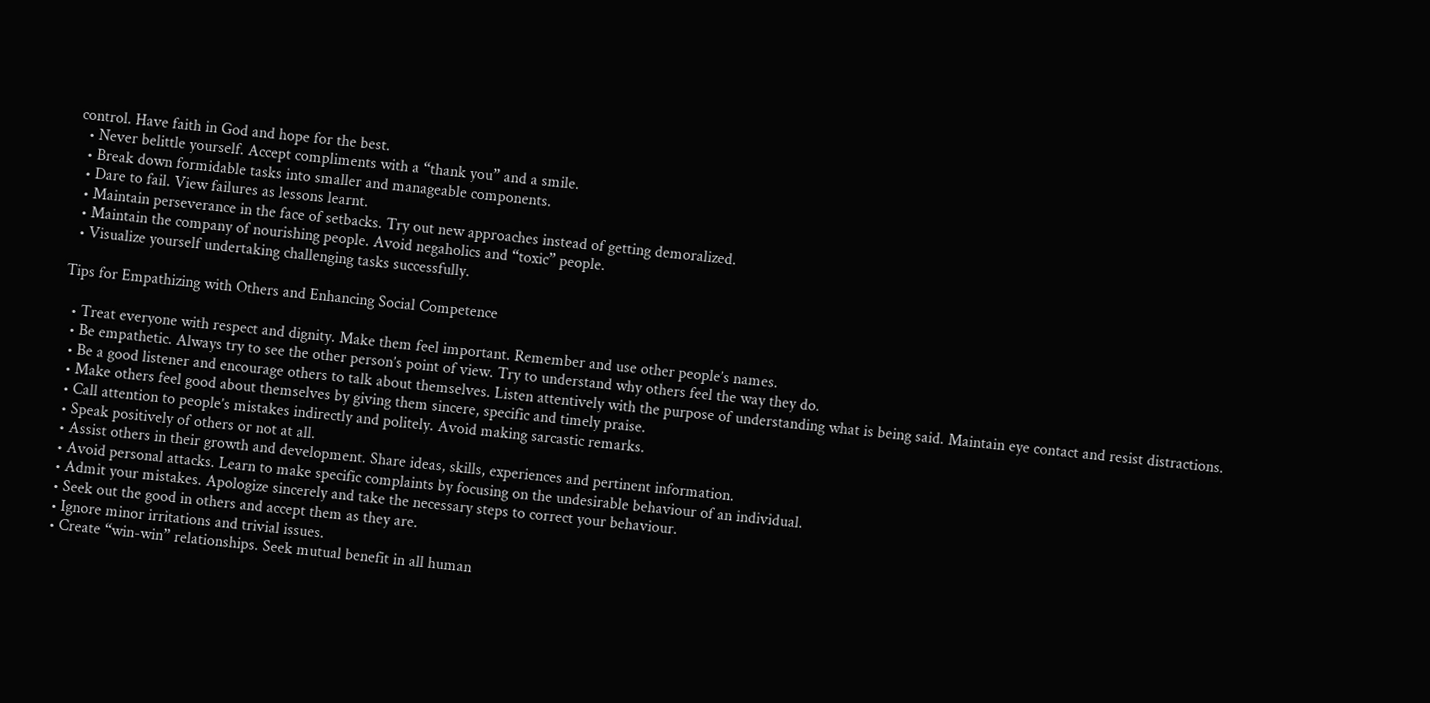control. Have faith in God and hope for the best.
  • Never belittle yourself. Accept compliments with a “thank you” and a smile.
  • Break down formidable tasks into smaller and manageable components.
  • Dare to fail. View failures as lessons learnt.
  • Maintain perseverance in the face of setbacks. Try out new approaches instead of getting demoralized.
  • Maintain the company of nourishing people. Avoid negaholics and “toxic” people.
  • Visualize yourself undertaking challenging tasks successfully.

Tips for Empathizing with Others and Enhancing Social Competence

  • Treat everyone with respect and dignity. Make them feel important. Remember and use other people’s names.
  • Be empathetic. Always try to see the other person’s point of view. Try to understand why others feel the way they do.
  • Be a good listener and encourage others to talk about themselves. Listen attentively with the purpose of understanding what is being said. Maintain eye contact and resist distractions.
  • Make others feel good about themselves by giving them sincere, specific and timely praise.
  • Call attention to people’s mistakes indirectly and politely. Avoid making sarcastic remarks.
  • Speak positively of others or not at all.
  • Assist others in their growth and development. Share ideas, skills, experiences and pertinent information.
  • Avoid personal attacks. Learn to make specific complaints by focusing on the undesirable behaviour of an individual.
  • Admit your mistakes. Apologize sincerely and take the necessary steps to correct your behaviour.
  • Seek out the good in others and accept them as they are.
  • Ignore minor irritations and trivial issues.
  • Create “win-win” relationships. Seek mutual benefit in all human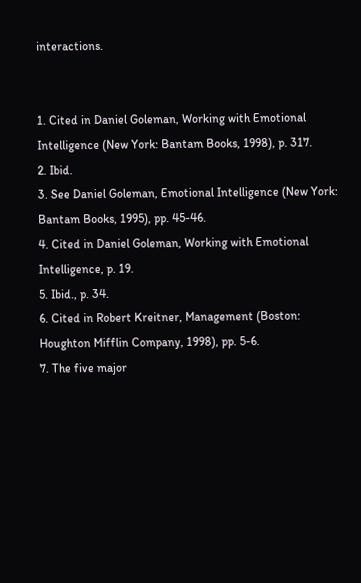interactions.


1. Cited in Daniel Goleman, Working with Emotional Intelligence (New York: Bantam Books, 1998), p. 317.
2. Ibid.
3. See Daniel Goleman, Emotional Intelligence (New York: Bantam Books, 1995), pp. 45-46.
4. Cited in Daniel Goleman, Working with Emotional Intelligence, p. 19.
5. Ibid., p. 34.
6. Cited in Robert Kreitner, Management (Boston: Houghton Mifflin Company, 1998), pp. 5-6.
7. The five major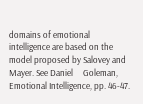domains of emotional intelligence are based on the model proposed by Salovey and Mayer. See Daniel     Goleman, Emotional Intelligence, pp. 46-47.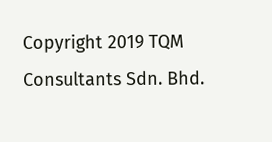Copyright 2019 TQM Consultants Sdn. Bhd.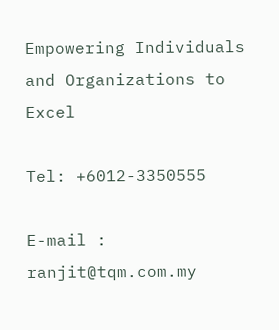Empowering Individuals and Organizations to Excel

Tel: +6012-3350555

E-mail : ranjit@tqm.com.my